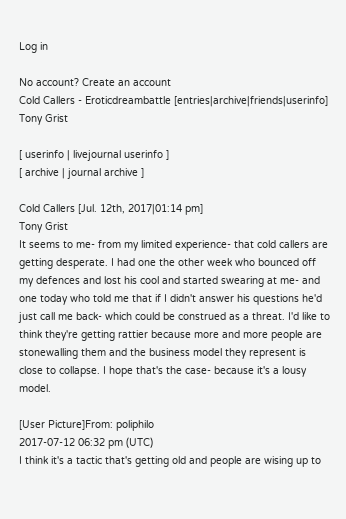Log in

No account? Create an account
Cold Callers - Eroticdreambattle [entries|archive|friends|userinfo]
Tony Grist

[ userinfo | livejournal userinfo ]
[ archive | journal archive ]

Cold Callers [Jul. 12th, 2017|01:14 pm]
Tony Grist
It seems to me- from my limited experience- that cold callers are getting desperate. I had one the other week who bounced off my defences and lost his cool and started swearing at me- and one today who told me that if I didn't answer his questions he'd just call me back- which could be construed as a threat. I'd like to think they're getting rattier because more and more people are stonewalling them and the business model they represent is close to collapse. I hope that's the case- because it's a lousy model.

[User Picture]From: poliphilo
2017-07-12 06:32 pm (UTC)
I think it's a tactic that's getting old and people are wising up to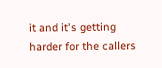it and it's getting harder for the callers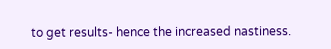to get results- hence the increased nastiness.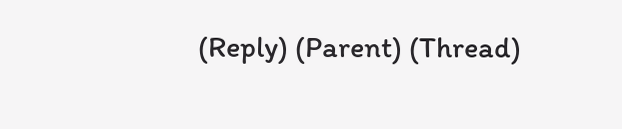(Reply) (Parent) (Thread)